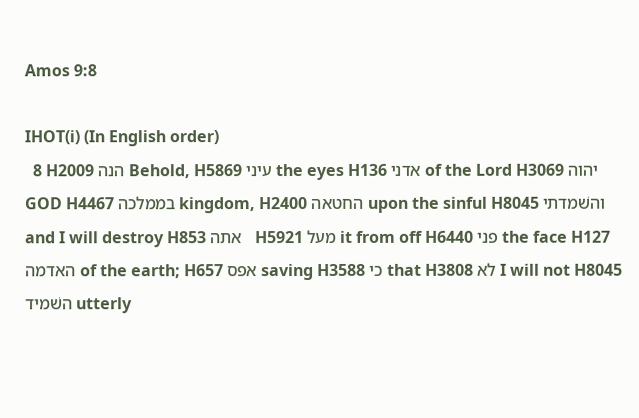Amos 9:8

IHOT(i) (In English order)
  8 H2009 הנה Behold, H5869 עיני the eyes H136 אדני of the Lord H3069 יהוה GOD H4467 בממלכה kingdom, H2400 החטאה upon the sinful H8045 והשׁמדתי and I will destroy H853 אתה   H5921 מעל it from off H6440 פני the face H127 האדמה of the earth; H657 אפס saving H3588 כי that H3808 לא I will not H8045 השׁמיד utterly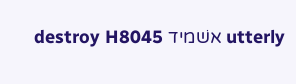destroy H8045 אשׁמיד utterly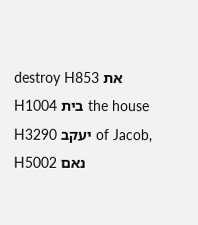destroy H853 את   H1004 בית the house H3290 יעקב of Jacob, H5002 נאם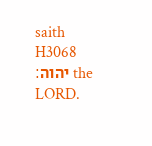saith H3068 יהוה׃ the LORD.